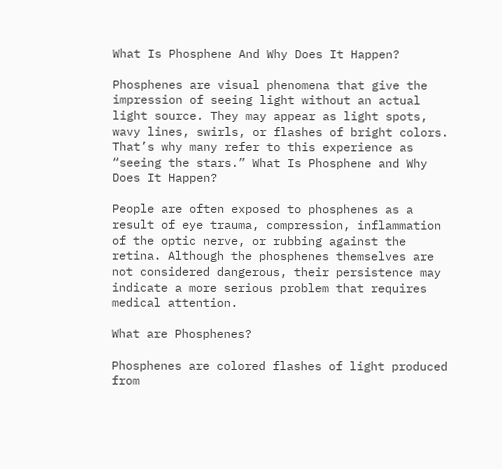What Is Phosphene And Why Does It Happen?

Phosphenes are visual phenomena that give the impression of seeing light without an actual light source. They may appear as light spots, wavy lines, swirls, or flashes of bright colors. That’s why many refer to this experience as “seeing the stars.” What Is Phosphene and Why Does It Happen?

People are often exposed to phosphenes as a result of eye trauma, compression, inflammation of the optic nerve, or rubbing against the retina. Although the phosphenes themselves are not considered dangerous, their persistence may indicate a more serious problem that requires medical attention.

What are Phosphenes?

Phosphenes are colored flashes of light produced from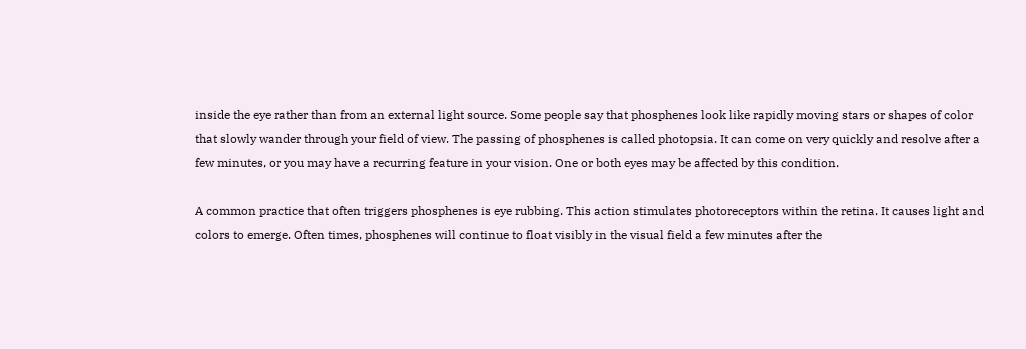inside the eye rather than from an external light source. Some people say that phosphenes look like rapidly moving stars or shapes of color that slowly wander through your field of view. The passing of phosphenes is called photopsia. It can come on very quickly and resolve after a few minutes, or you may have a recurring feature in your vision. One or both eyes may be affected by this condition.

A common practice that often triggers phosphenes is eye rubbing. This action stimulates photoreceptors within the retina. It causes light and colors to emerge. Often times, phosphenes will continue to float visibly in the visual field a few minutes after the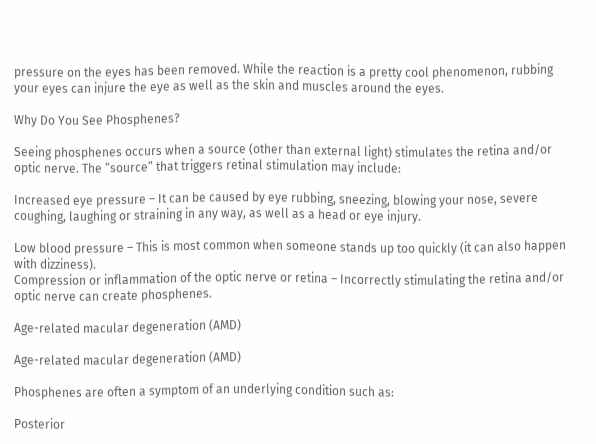pressure on the eyes has been removed. While the reaction is a pretty cool phenomenon, rubbing your eyes can injure the eye as well as the skin and muscles around the eyes.

Why Do You See Phosphenes?

Seeing phosphenes occurs when a source (other than external light) stimulates the retina and/or optic nerve. The “source” that triggers retinal stimulation may include:

Increased eye pressure – It can be caused by eye rubbing, sneezing, blowing your nose, severe coughing, laughing or straining in any way, as well as a head or eye injury.

Low blood pressure – This is most common when someone stands up too quickly (it can also happen with dizziness).
Compression or inflammation of the optic nerve or retina – Incorrectly stimulating the retina and/or optic nerve can create phosphenes.

Age-related macular degeneration (AMD)

Age-related macular degeneration (AMD)

Phosphenes are often a symptom of an underlying condition such as:

Posterior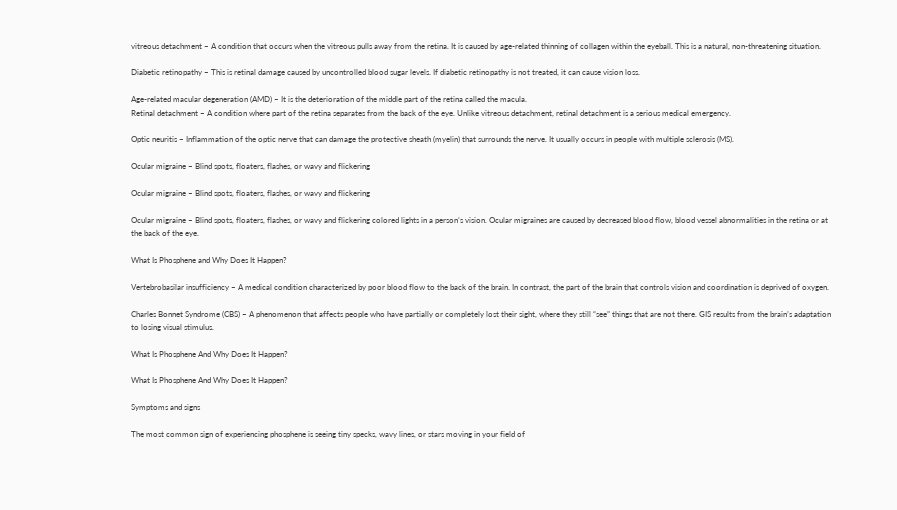vitreous detachment – A condition that occurs when the vitreous pulls away from the retina. It is caused by age-related thinning of collagen within the eyeball. This is a natural, non-threatening situation.

Diabetic retinopathy – This is retinal damage caused by uncontrolled blood sugar levels. If diabetic retinopathy is not treated, it can cause vision loss.

Age-related macular degeneration (AMD) – It is the deterioration of the middle part of the retina called the macula.
Retinal detachment – A condition where part of the retina separates from the back of the eye. Unlike vitreous detachment, retinal detachment is a serious medical emergency.

Optic neuritis – Inflammation of the optic nerve that can damage the protective sheath (myelin) that surrounds the nerve. It usually occurs in people with multiple sclerosis (MS).

Ocular migraine – Blind spots, floaters, flashes, or wavy and flickering

Ocular migraine – Blind spots, floaters, flashes, or wavy and flickering

Ocular migraine – Blind spots, floaters, flashes, or wavy and flickering colored lights in a person’s vision. Ocular migraines are caused by decreased blood flow, blood vessel abnormalities in the retina or at the back of the eye.

What Is Phosphene and Why Does It Happen?

Vertebrobasilar insufficiency – A medical condition characterized by poor blood flow to the back of the brain. In contrast, the part of the brain that controls vision and coordination is deprived of oxygen.

Charles Bonnet Syndrome (CBS) – A phenomenon that affects people who have partially or completely lost their sight, where they still “see” things that are not there. GIS results from the brain’s adaptation to losing visual stimulus.

What Is Phosphene And Why Does It Happen?

What Is Phosphene And Why Does It Happen?

Symptoms and signs

The most common sign of experiencing phosphene is seeing tiny specks, wavy lines, or stars moving in your field of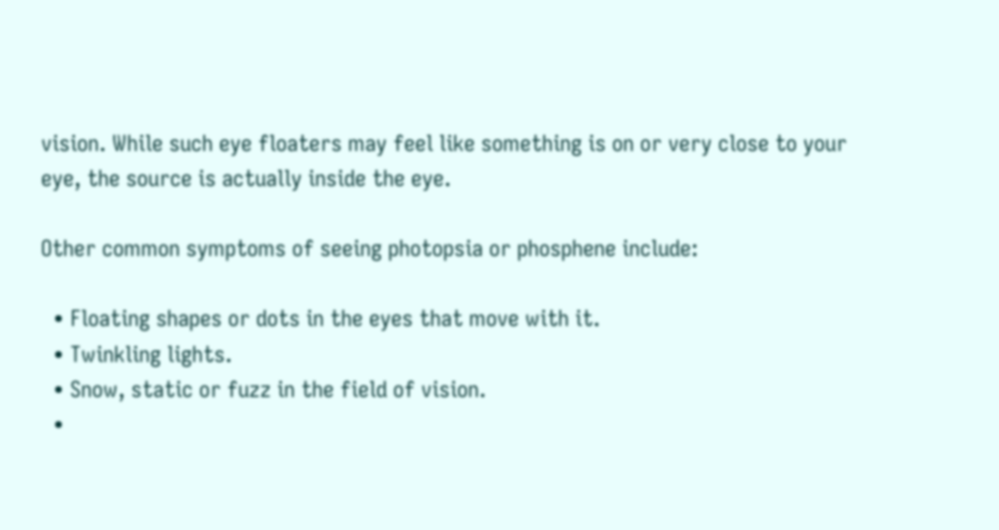vision. While such eye floaters may feel like something is on or very close to your eye, the source is actually inside the eye.

Other common symptoms of seeing photopsia or phosphene include:

  • Floating shapes or dots in the eyes that move with it.
  • Twinkling lights.
  • Snow, static or fuzz in the field of vision.
  •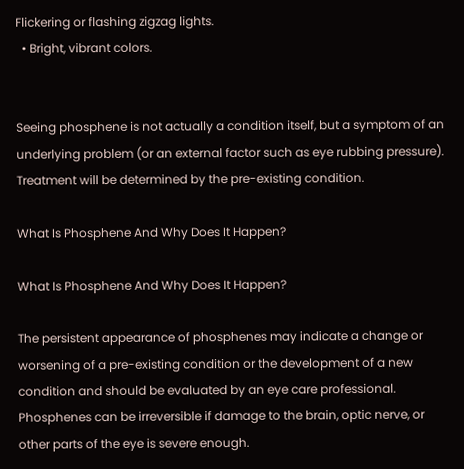Flickering or flashing zigzag lights.
  • Bright, vibrant colors.


Seeing phosphene is not actually a condition itself, but a symptom of an underlying problem (or an external factor such as eye rubbing pressure). Treatment will be determined by the pre-existing condition.

What Is Phosphene And Why Does It Happen?

What Is Phosphene And Why Does It Happen?

The persistent appearance of phosphenes may indicate a change or worsening of a pre-existing condition or the development of a new condition and should be evaluated by an eye care professional. Phosphenes can be irreversible if damage to the brain, optic nerve, or other parts of the eye is severe enough.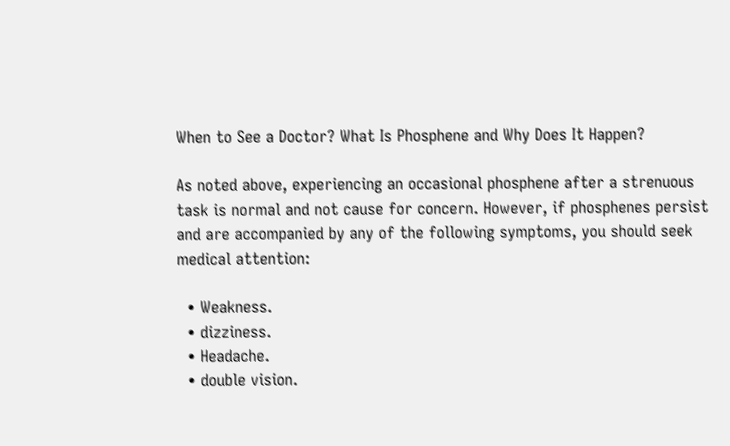When to See a Doctor? What Is Phosphene and Why Does It Happen?

As noted above, experiencing an occasional phosphene after a strenuous task is normal and not cause for concern. However, if phosphenes persist and are accompanied by any of the following symptoms, you should seek medical attention:

  • Weakness.
  • dizziness.
  • Headache.
  • double vision.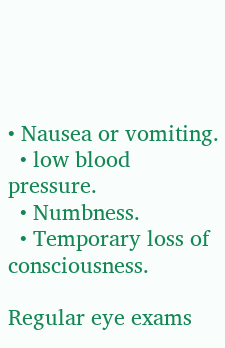• Nausea or vomiting.
  • low blood pressure.
  • Numbness.
  • Temporary loss of consciousness.

Regular eye exams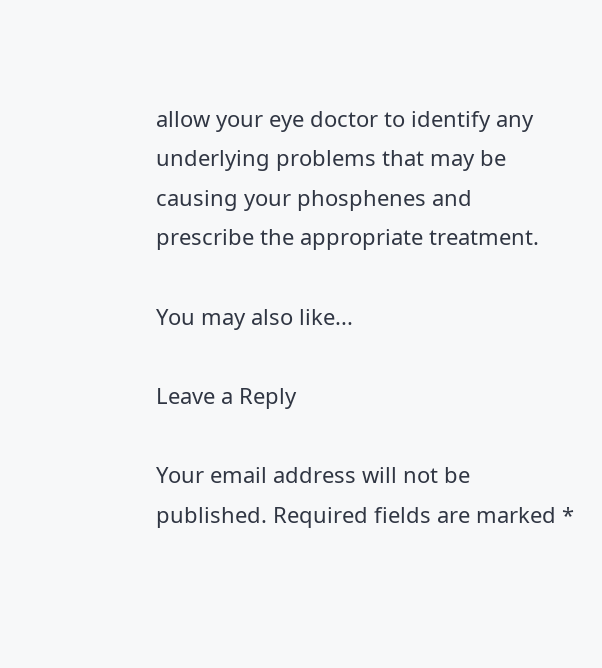allow your eye doctor to identify any underlying problems that may be causing your phosphenes and prescribe the appropriate treatment.

You may also like...

Leave a Reply

Your email address will not be published. Required fields are marked *